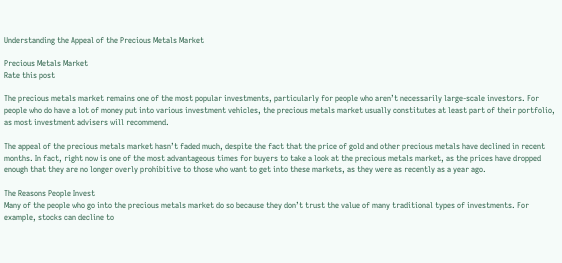Understanding the Appeal of the Precious Metals Market

Precious Metals Market
Rate this post

The precious metals market remains one of the most popular investments, particularly for people who aren’t necessarily large-scale investors. For people who do have a lot of money put into various investment vehicles, the precious metals market usually constitutes at least part of their portfolio, as most investment advisers will recommend.

The appeal of the precious metals market hasn’t faded much, despite the fact that the price of gold and other precious metals have declined in recent months. In fact, right now is one of the most advantageous times for buyers to take a look at the precious metals market, as the prices have dropped enough that they are no longer overly prohibitive to those who want to get into these markets, as they were as recently as a year ago.

The Reasons People Invest
Many of the people who go into the precious metals market do so because they don’t trust the value of many traditional types of investments. For example, stocks can decline to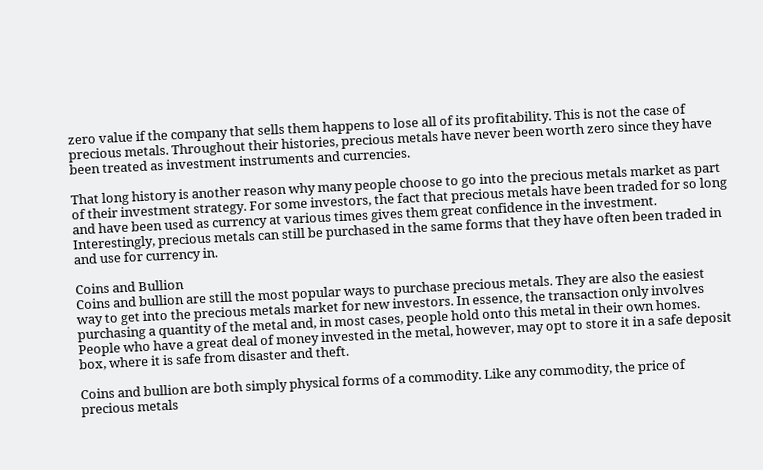zero value if the company that sells them happens to lose all of its profitability. This is not the case of precious metals. Throughout their histories, precious metals have never been worth zero since they have been treated as investment instruments and currencies.

That long history is another reason why many people choose to go into the precious metals market as part of their investment strategy. For some investors, the fact that precious metals have been traded for so long and have been used as currency at various times gives them great confidence in the investment. Interestingly, precious metals can still be purchased in the same forms that they have often been traded in and use for currency in.

Coins and Bullion
Coins and bullion are still the most popular ways to purchase precious metals. They are also the easiest way to get into the precious metals market for new investors. In essence, the transaction only involves purchasing a quantity of the metal and, in most cases, people hold onto this metal in their own homes. People who have a great deal of money invested in the metal, however, may opt to store it in a safe deposit box, where it is safe from disaster and theft.

Coins and bullion are both simply physical forms of a commodity. Like any commodity, the price of precious metals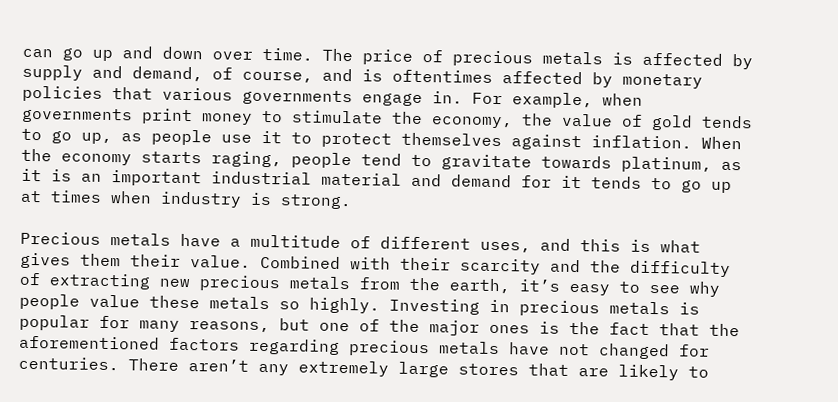can go up and down over time. The price of precious metals is affected by supply and demand, of course, and is oftentimes affected by monetary policies that various governments engage in. For example, when governments print money to stimulate the economy, the value of gold tends to go up, as people use it to protect themselves against inflation. When the economy starts raging, people tend to gravitate towards platinum, as it is an important industrial material and demand for it tends to go up at times when industry is strong.

Precious metals have a multitude of different uses, and this is what gives them their value. Combined with their scarcity and the difficulty of extracting new precious metals from the earth, it’s easy to see why people value these metals so highly. Investing in precious metals is popular for many reasons, but one of the major ones is the fact that the aforementioned factors regarding precious metals have not changed for centuries. There aren’t any extremely large stores that are likely to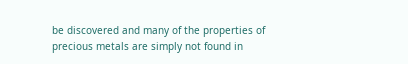be discovered and many of the properties of precious metals are simply not found in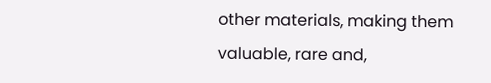other materials, making them valuable, rare and,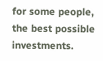for some people, the best possible investments.